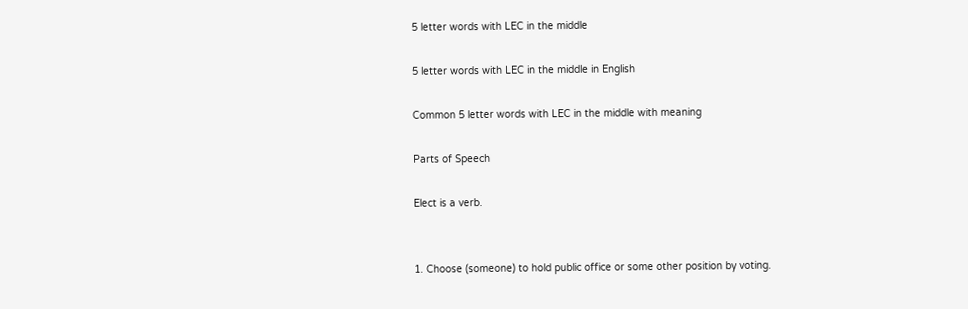5 letter words with LEC in the middle

5 letter words with LEC in the middle in English

Common 5 letter words with LEC in the middle with meaning

Parts of Speech

Elect is a verb.


1. Choose (someone) to hold public office or some other position by voting.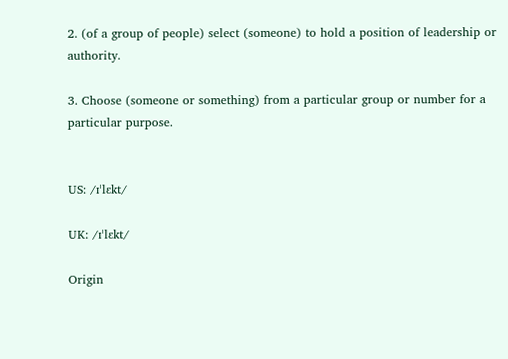2. (of a group of people) select (someone) to hold a position of leadership or authority.

3. Choose (someone or something) from a particular group or number for a particular purpose.


US: /ɪˈlɛkt/

UK: /ɪˈlɛkt/

Origin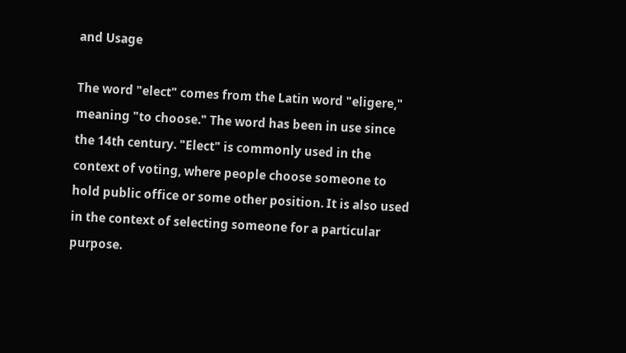and Usage

The word "elect" comes from the Latin word "eligere," meaning "to choose." The word has been in use since the 14th century. "Elect" is commonly used in the context of voting, where people choose someone to hold public office or some other position. It is also used in the context of selecting someone for a particular purpose.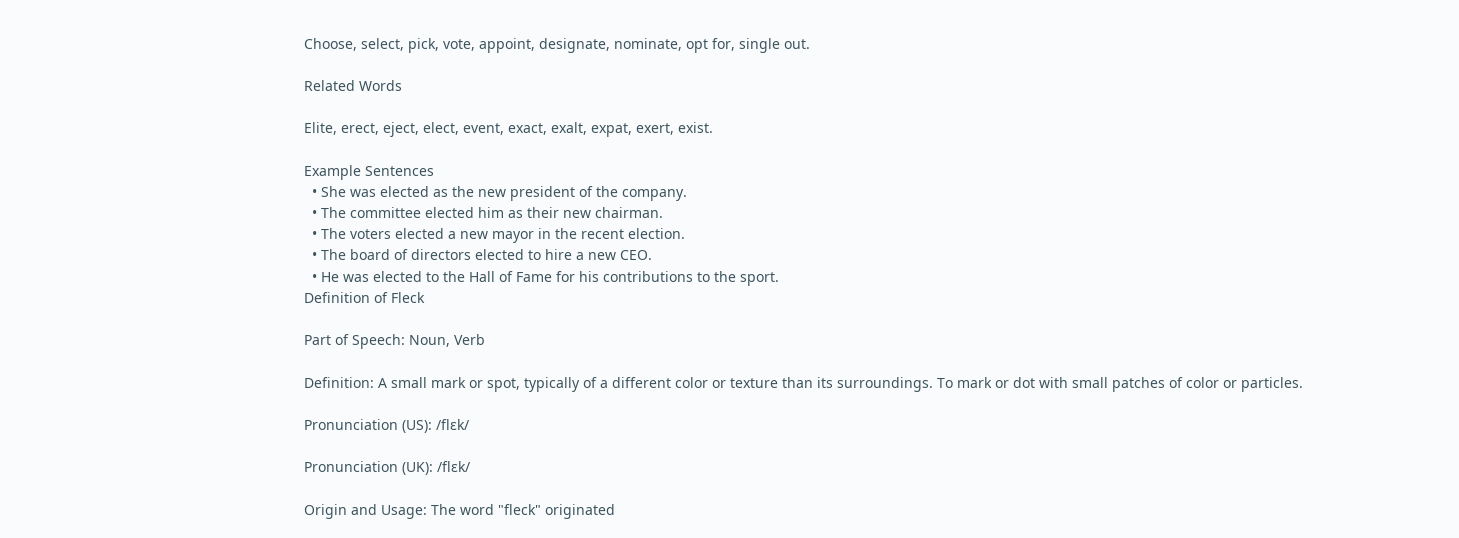Choose, select, pick, vote, appoint, designate, nominate, opt for, single out.

Related Words

Elite, erect, eject, elect, event, exact, exalt, expat, exert, exist.

Example Sentences
  • She was elected as the new president of the company.
  • The committee elected him as their new chairman.
  • The voters elected a new mayor in the recent election.
  • The board of directors elected to hire a new CEO.
  • He was elected to the Hall of Fame for his contributions to the sport.
Definition of Fleck

Part of Speech: Noun, Verb

Definition: A small mark or spot, typically of a different color or texture than its surroundings. To mark or dot with small patches of color or particles.

Pronunciation (US): /flɛk/

Pronunciation (UK): /flɛk/

Origin and Usage: The word "fleck" originated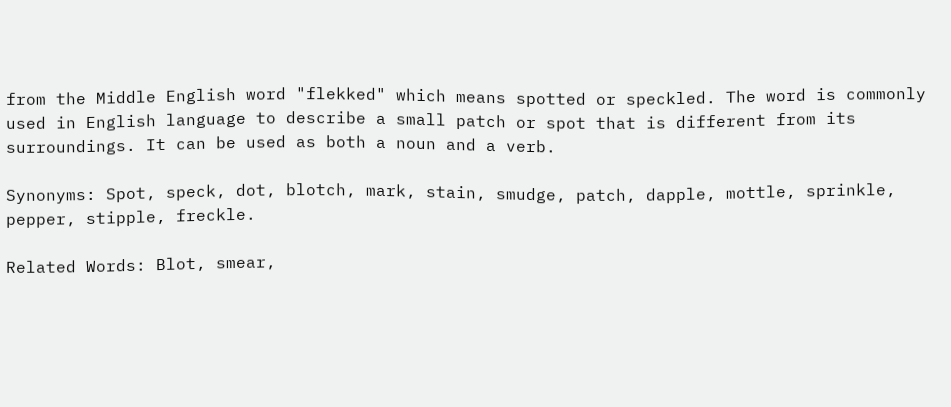from the Middle English word "flekked" which means spotted or speckled. The word is commonly used in English language to describe a small patch or spot that is different from its surroundings. It can be used as both a noun and a verb.

Synonyms: Spot, speck, dot, blotch, mark, stain, smudge, patch, dapple, mottle, sprinkle, pepper, stipple, freckle.

Related Words: Blot, smear,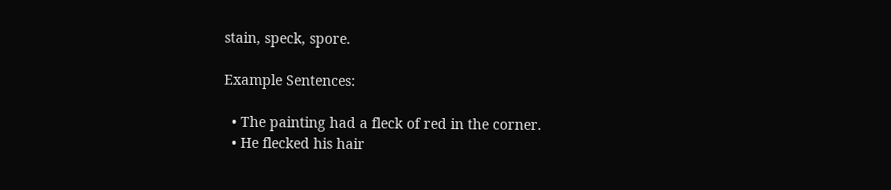stain, speck, spore.

Example Sentences:

  • The painting had a fleck of red in the corner.
  • He flecked his hair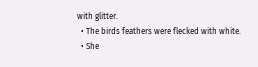with glitter.
  • The birds feathers were flecked with white.
  • She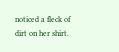noticed a fleck of dirt on her shirt.